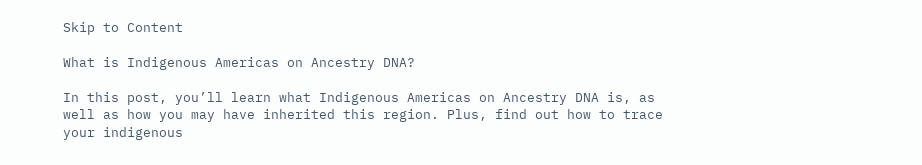Skip to Content

What is Indigenous Americas on Ancestry DNA?

In this post, you’ll learn what Indigenous Americas on Ancestry DNA is, as well as how you may have inherited this region. Plus, find out how to trace your indigenous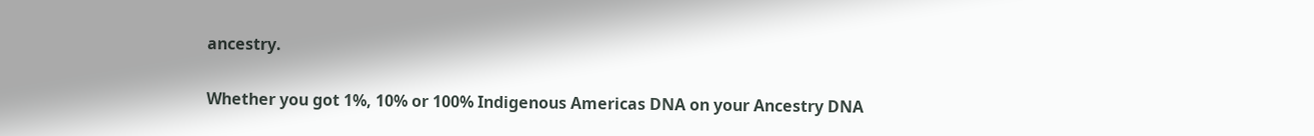ancestry.

Whether you got 1%, 10% or 100% Indigenous Americas DNA on your Ancestry DNA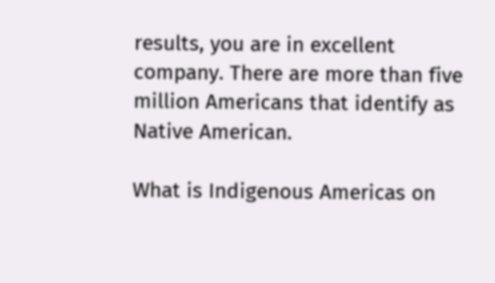results, you are in excellent company. There are more than five million Americans that identify as Native American.

What is Indigenous Americas on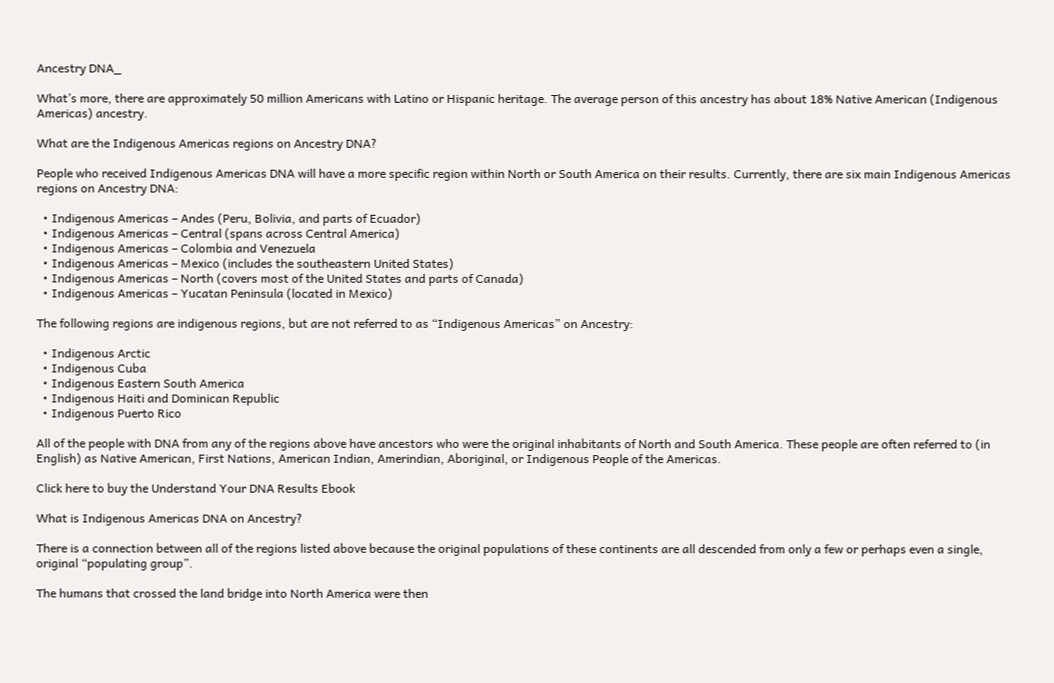Ancestry DNA_

What’s more, there are approximately 50 million Americans with Latino or Hispanic heritage. The average person of this ancestry has about 18% Native American (Indigenous Americas) ancestry.

What are the Indigenous Americas regions on Ancestry DNA?

People who received Indigenous Americas DNA will have a more specific region within North or South America on their results. Currently, there are six main Indigenous Americas regions on Ancestry DNA:

  • Indigenous Americas – Andes (Peru, Bolivia, and parts of Ecuador)
  • Indigenous Americas – Central (spans across Central America)
  • Indigenous Americas – Colombia and Venezuela
  • Indigenous Americas – Mexico (includes the southeastern United States)
  • Indigenous Americas – North (covers most of the United States and parts of Canada)
  • Indigenous Americas – Yucatan Peninsula (located in Mexico)

The following regions are indigenous regions, but are not referred to as “Indigenous Americas” on Ancestry:

  • Indigenous Arctic
  • Indigenous Cuba
  • Indigenous Eastern South America
  • Indigenous Haiti and Dominican Republic
  • Indigenous Puerto Rico

All of the people with DNA from any of the regions above have ancestors who were the original inhabitants of North and South America. These people are often referred to (in English) as Native American, First Nations, American Indian, Amerindian, Aboriginal, or Indigenous People of the Americas.

Click here to buy the Understand Your DNA Results Ebook

What is Indigenous Americas DNA on Ancestry?

There is a connection between all of the regions listed above because the original populations of these continents are all descended from only a few or perhaps even a single, original “populating group”.

The humans that crossed the land bridge into North America were then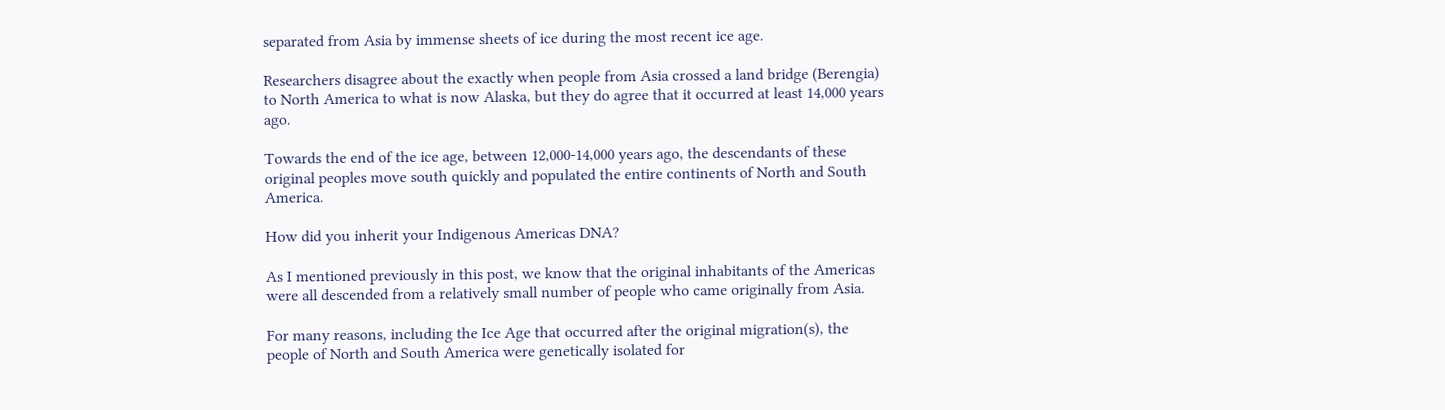separated from Asia by immense sheets of ice during the most recent ice age.

Researchers disagree about the exactly when people from Asia crossed a land bridge (Berengia) to North America to what is now Alaska, but they do agree that it occurred at least 14,000 years ago.

Towards the end of the ice age, between 12,000-14,000 years ago, the descendants of these original peoples move south quickly and populated the entire continents of North and South America.

How did you inherit your Indigenous Americas DNA?

As I mentioned previously in this post, we know that the original inhabitants of the Americas were all descended from a relatively small number of people who came originally from Asia.

For many reasons, including the Ice Age that occurred after the original migration(s), the people of North and South America were genetically isolated for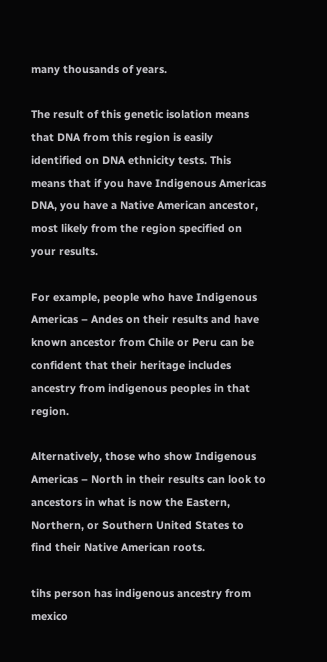many thousands of years.

The result of this genetic isolation means that DNA from this region is easily identified on DNA ethnicity tests. This means that if you have Indigenous Americas DNA, you have a Native American ancestor, most likely from the region specified on your results.

For example, people who have Indigenous Americas – Andes on their results and have known ancestor from Chile or Peru can be confident that their heritage includes ancestry from indigenous peoples in that region.

Alternatively, those who show Indigenous Americas – North in their results can look to ancestors in what is now the Eastern, Northern, or Southern United States to find their Native American roots.

tihs person has indigenous ancestry from mexico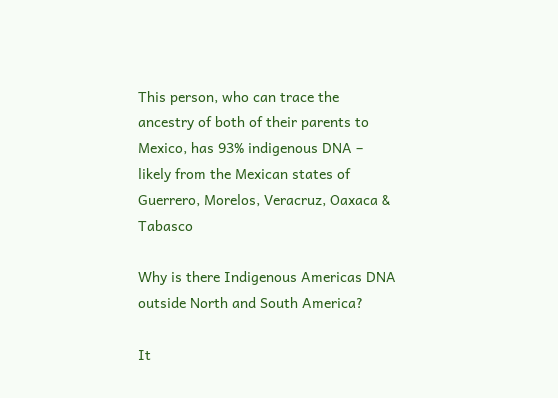This person, who can trace the ancestry of both of their parents to Mexico, has 93% indigenous DNA – likely from the Mexican states of Guerrero, Morelos, Veracruz, Oaxaca & Tabasco

Why is there Indigenous Americas DNA outside North and South America?

It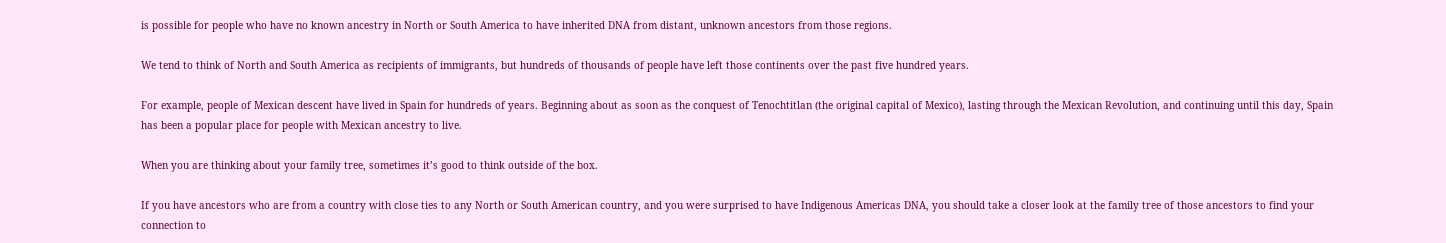is possible for people who have no known ancestry in North or South America to have inherited DNA from distant, unknown ancestors from those regions.

We tend to think of North and South America as recipients of immigrants, but hundreds of thousands of people have left those continents over the past five hundred years.

For example, people of Mexican descent have lived in Spain for hundreds of years. Beginning about as soon as the conquest of Tenochtitlan (the original capital of Mexico), lasting through the Mexican Revolution, and continuing until this day, Spain has been a popular place for people with Mexican ancestry to live.

When you are thinking about your family tree, sometimes it’s good to think outside of the box.

If you have ancestors who are from a country with close ties to any North or South American country, and you were surprised to have Indigenous Americas DNA, you should take a closer look at the family tree of those ancestors to find your connection to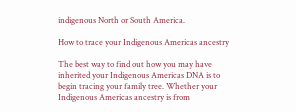indigenous North or South America.

How to trace your Indigenous Americas ancestry

The best way to find out how you may have inherited your Indigenous Americas DNA is to begin tracing your family tree. Whether your Indigenous Americas ancestry is from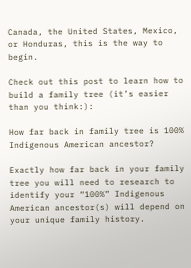Canada, the United States, Mexico, or Honduras, this is the way to begin.

Check out this post to learn how to build a family tree (it’s easier than you think:):

How far back in family tree is 100% Indigenous American ancestor?

Exactly how far back in your family tree you will need to research to identify your “100%” Indigenous American ancestor(s) will depend on your unique family history.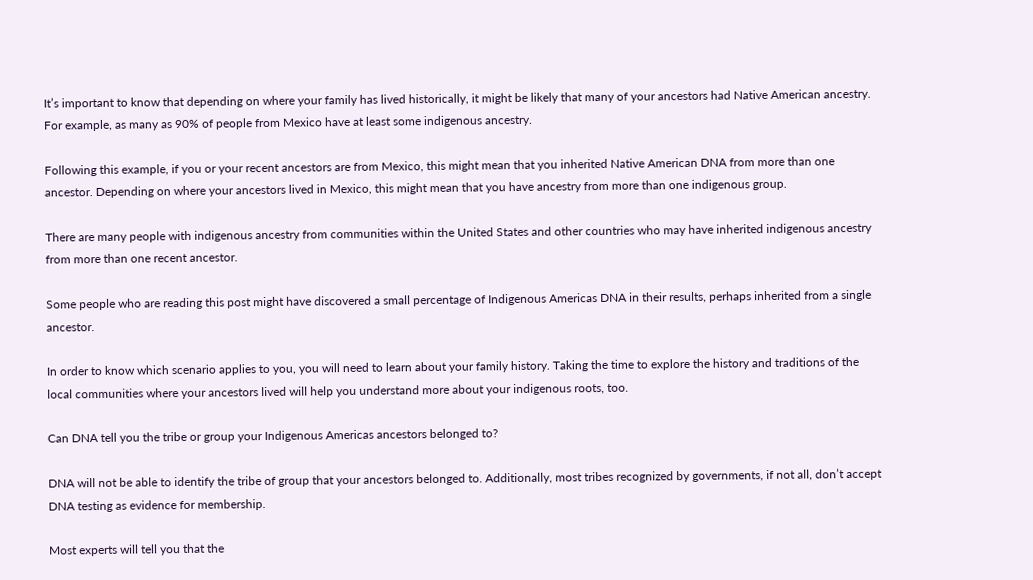It’s important to know that depending on where your family has lived historically, it might be likely that many of your ancestors had Native American ancestry. For example, as many as 90% of people from Mexico have at least some indigenous ancestry.

Following this example, if you or your recent ancestors are from Mexico, this might mean that you inherited Native American DNA from more than one ancestor. Depending on where your ancestors lived in Mexico, this might mean that you have ancestry from more than one indigenous group.

There are many people with indigenous ancestry from communities within the United States and other countries who may have inherited indigenous ancestry from more than one recent ancestor.

Some people who are reading this post might have discovered a small percentage of Indigenous Americas DNA in their results, perhaps inherited from a single ancestor.

In order to know which scenario applies to you, you will need to learn about your family history. Taking the time to explore the history and traditions of the local communities where your ancestors lived will help you understand more about your indigenous roots, too.

Can DNA tell you the tribe or group your Indigenous Americas ancestors belonged to?

DNA will not be able to identify the tribe of group that your ancestors belonged to. Additionally, most tribes recognized by governments, if not all, don’t accept DNA testing as evidence for membership.

Most experts will tell you that the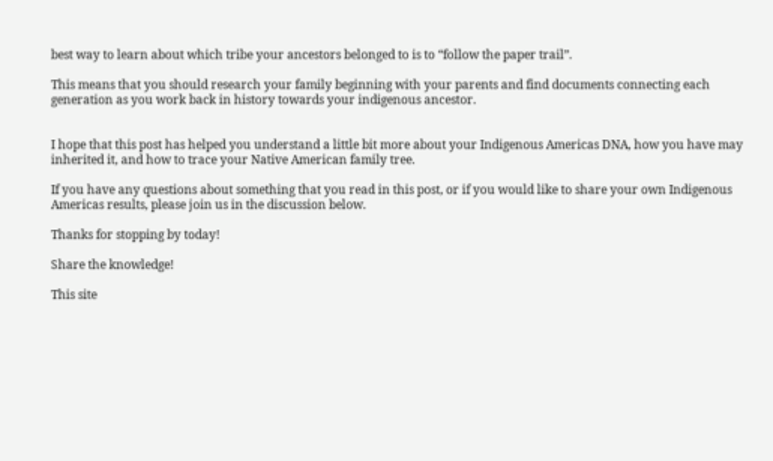best way to learn about which tribe your ancestors belonged to is to “follow the paper trail”.

This means that you should research your family beginning with your parents and find documents connecting each generation as you work back in history towards your indigenous ancestor.


I hope that this post has helped you understand a little bit more about your Indigenous Americas DNA, how you have may inherited it, and how to trace your Native American family tree.

If you have any questions about something that you read in this post, or if you would like to share your own Indigenous Americas results, please join us in the discussion below.

Thanks for stopping by today!

Share the knowledge!

This site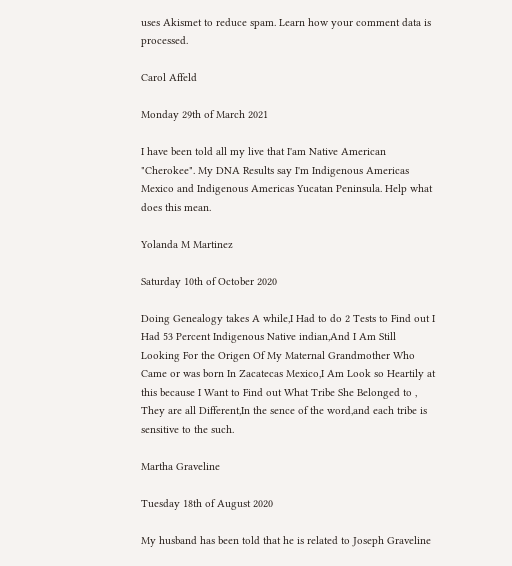uses Akismet to reduce spam. Learn how your comment data is processed.

Carol Affeld

Monday 29th of March 2021

I have been told all my live that I'am Native American "Cherokee". My DNA Results say I'm Indigenous Americas Mexico and Indigenous Americas Yucatan Peninsula. Help what does this mean.

Yolanda M Martinez

Saturday 10th of October 2020

Doing Genealogy takes A while,I Had to do 2 Tests to Find out I Had 53 Percent Indigenous Native indian,And I Am Still Looking For the Origen Of My Maternal Grandmother Who Came or was born In Zacatecas Mexico,I Am Look so Heartily at this because I Want to Find out What Tribe She Belonged to , They are all Different,In the sence of the word,and each tribe is sensitive to the such.

Martha Graveline

Tuesday 18th of August 2020

My husband has been told that he is related to Joseph Graveline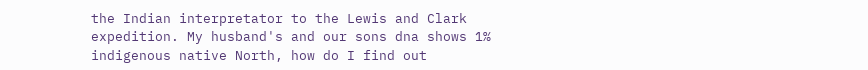the Indian interpretator to the Lewis and Clark expedition. My husband's and our sons dna shows 1% indigenous native North, how do I find out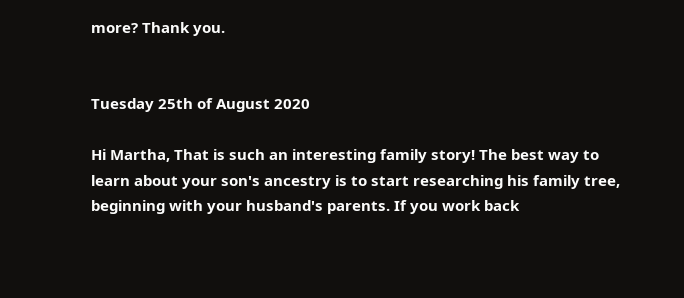more? Thank you.


Tuesday 25th of August 2020

Hi Martha, That is such an interesting family story! The best way to learn about your son's ancestry is to start researching his family tree, beginning with your husband's parents. If you work back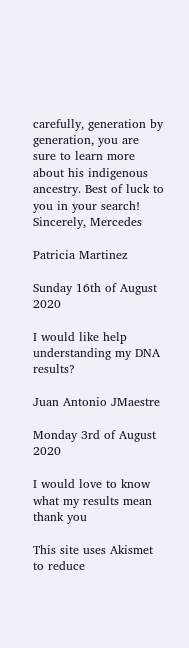carefully, generation by generation, you are sure to learn more about his indigenous ancestry. Best of luck to you in your search! Sincerely, Mercedes

Patricia Martinez

Sunday 16th of August 2020

I would like help understanding my DNA results?

Juan Antonio JMaestre

Monday 3rd of August 2020

I would love to know what my results mean thank you

This site uses Akismet to reduce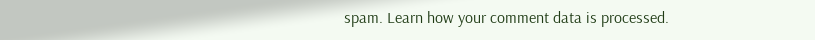spam. Learn how your comment data is processed.